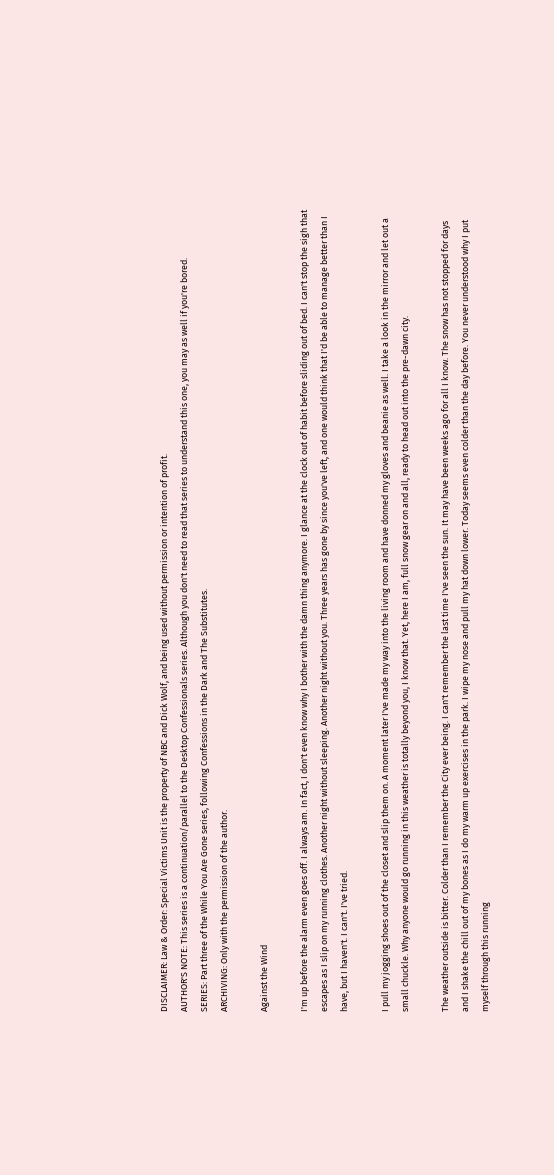DISCLAIMER: Law & Order: Special Victims Unit is the property of NBC and Dick Wolf, and being used without permission or intention of profit.
AUTHOR'S NOTE: This series is a continuation/parallel to the Desktop Confessionals series. Although you don't need to read that series to understand this one, you may as well if you're bored.
SERIES: Part three of the While You Are Gone series, following Confessions in the Dark and The Substitutes.
ARCHIVING: Only with the permission of the author.

Against the Wind

I'm up before the alarm even goes off. I always am. In fact, I don't even know why I bother with the damn thing anymore. I glance at the clock out of habit before sliding out of bed. I can't stop the sigh that escapes as I slip on my running clothes. Another night without sleeping. Another night without you. Three years has gone by since you've left, and one would think that I'd be able to manage better than I have, but I haven't. I can't. I've tried.

I pull my jogging shoes out of the closet and slip them on. A moment later I've made my way into the living room and have donned my gloves and beanie as well. I take a look in the mirror and let out a small chuckle. Why anyone would go running in this weather is totally beyond you, I know that. Yet, here I am, full snow gear on and all, ready to head out into the pre-dawn city.

The weather outside is bitter. Colder than I remember the City ever being. I can't remember the last time I've seen the sun. It may have been weeks ago for all I know. The snow has not stopped for days and I shake the chill out of my bones as I do my warm up exercises in the park. I wipe my nose and pull my hat down lower. Today seems even colder than the day before. You never understood why I put myself through this running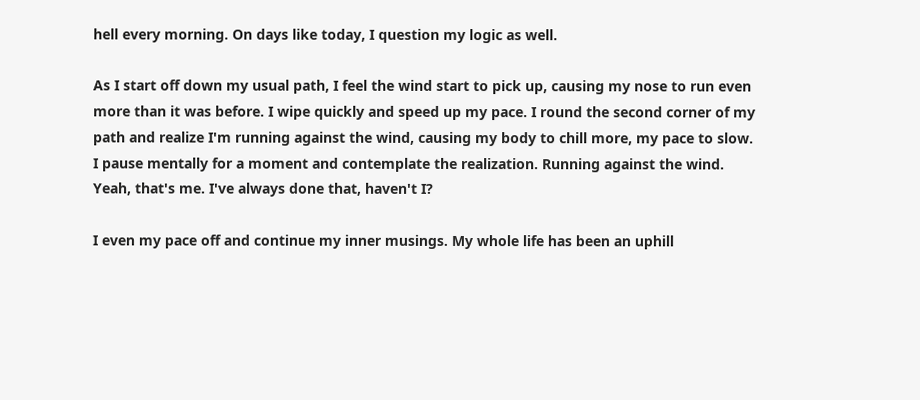hell every morning. On days like today, I question my logic as well.

As I start off down my usual path, I feel the wind start to pick up, causing my nose to run even more than it was before. I wipe quickly and speed up my pace. I round the second corner of my path and realize I'm running against the wind, causing my body to chill more, my pace to slow. I pause mentally for a moment and contemplate the realization. Running against the wind. Yeah, that's me. I've always done that, haven't I?

I even my pace off and continue my inner musings. My whole life has been an uphill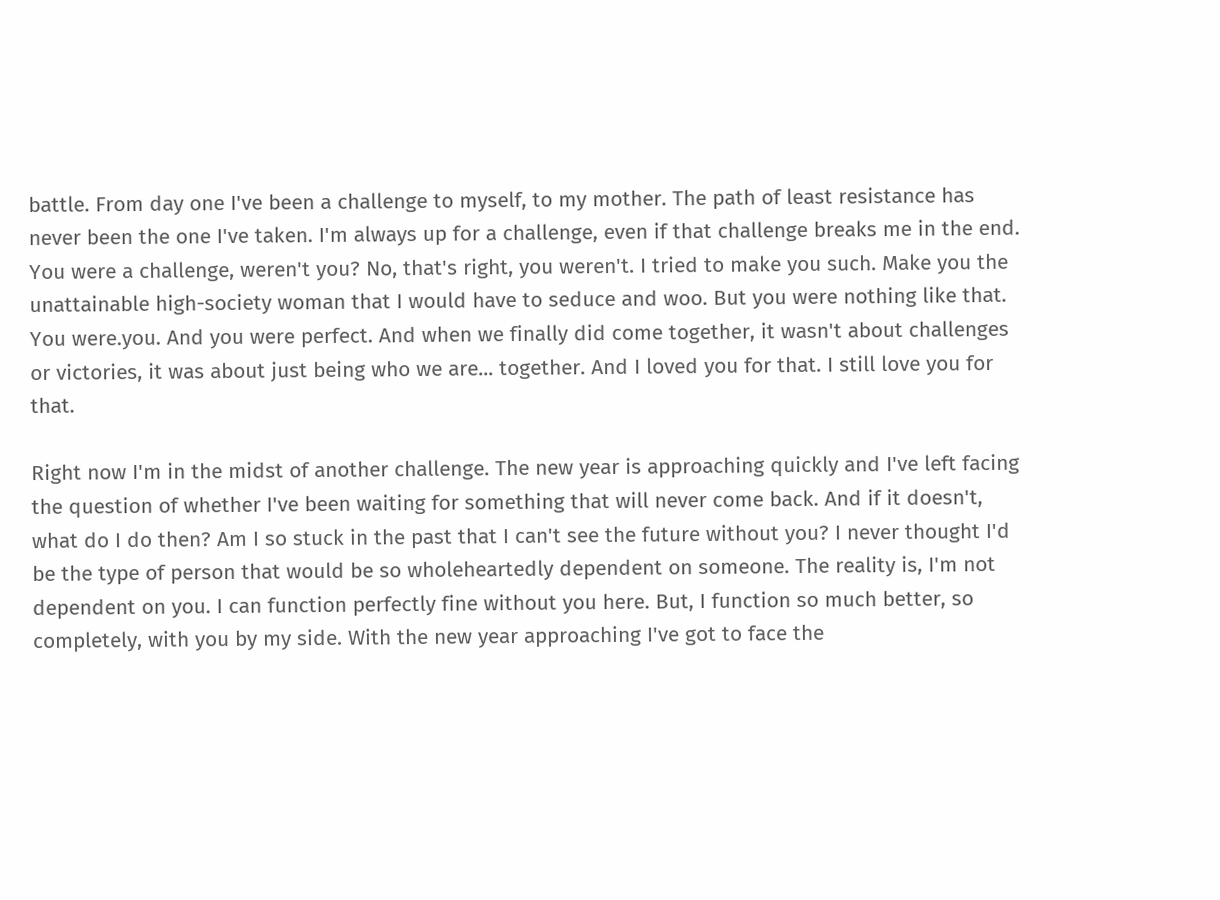battle. From day one I've been a challenge to myself, to my mother. The path of least resistance has never been the one I've taken. I'm always up for a challenge, even if that challenge breaks me in the end. You were a challenge, weren't you? No, that's right, you weren't. I tried to make you such. Make you the unattainable high-society woman that I would have to seduce and woo. But you were nothing like that. You were.you. And you were perfect. And when we finally did come together, it wasn't about challenges or victories, it was about just being who we are... together. And I loved you for that. I still love you for that.

Right now I'm in the midst of another challenge. The new year is approaching quickly and I've left facing the question of whether I've been waiting for something that will never come back. And if it doesn't, what do I do then? Am I so stuck in the past that I can't see the future without you? I never thought I'd be the type of person that would be so wholeheartedly dependent on someone. The reality is, I'm not dependent on you. I can function perfectly fine without you here. But, I function so much better, so completely, with you by my side. With the new year approaching I've got to face the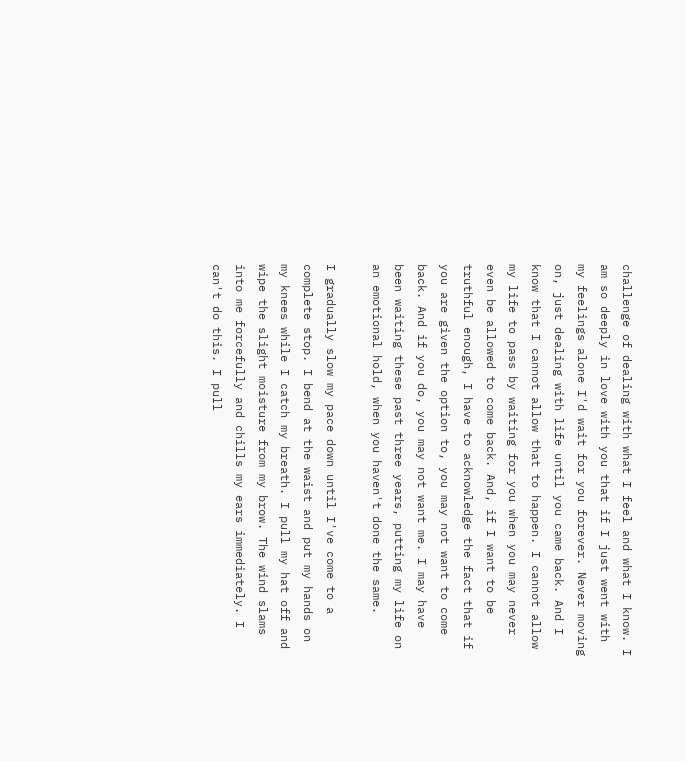challenge of dealing with what I feel and what I know. I am so deeply in love with you that if I just went with my feelings alone I'd wait for you forever. Never moving on, just dealing with life until you came back. And I know that I cannot allow that to happen. I cannot allow my life to pass by waiting for you when you may never even be allowed to come back. And, if I want to be truthful enough, I have to acknowledge the fact that if you are given the option to, you may not want to come back. And if you do, you may not want me. I may have been waiting these past three years, putting my life on an emotional hold, when you haven't done the same.

I gradually slow my pace down until I've come to a complete stop. I bend at the waist and put my hands on my knees while I catch my breath. I pull my hat off and wipe the slight moisture from my brow. The wind slams into me forcefully and chills my ears immediately. I can't do this. I pull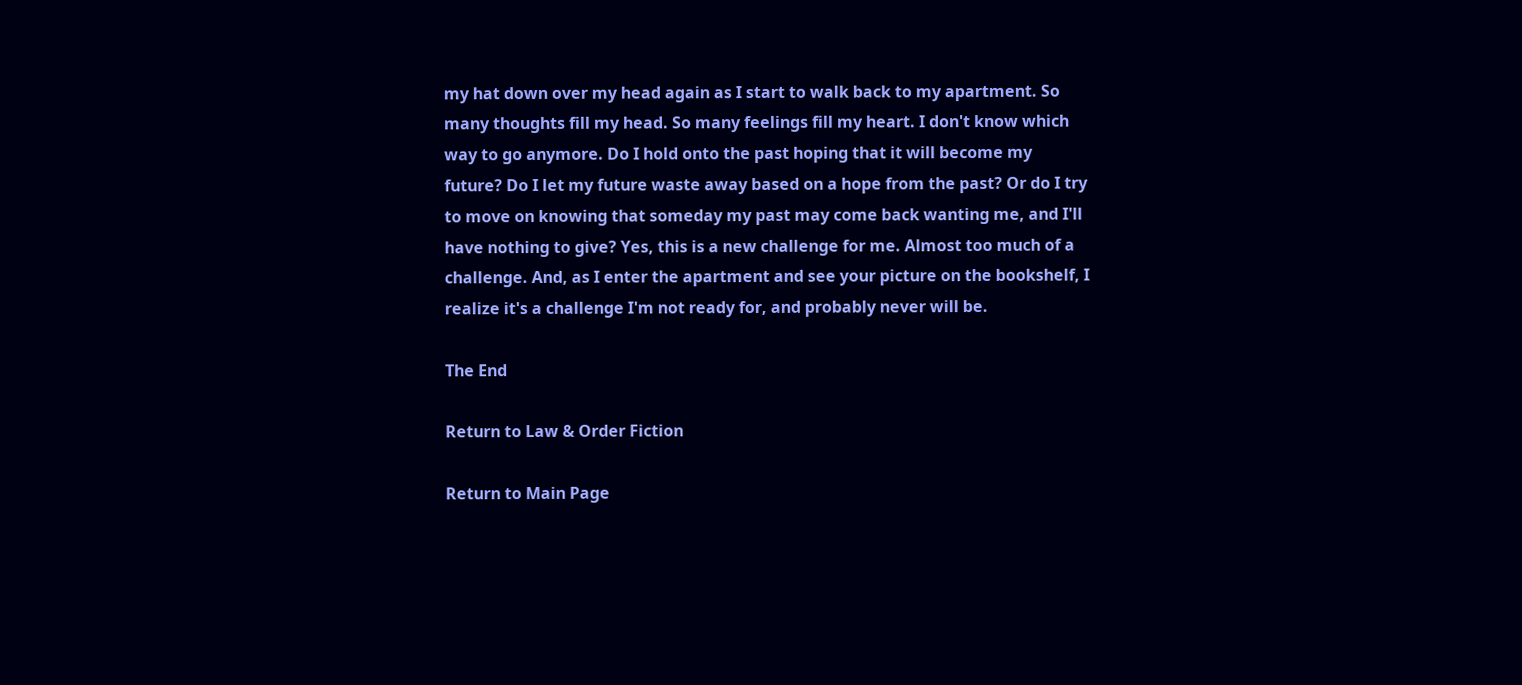my hat down over my head again as I start to walk back to my apartment. So many thoughts fill my head. So many feelings fill my heart. I don't know which way to go anymore. Do I hold onto the past hoping that it will become my future? Do I let my future waste away based on a hope from the past? Or do I try to move on knowing that someday my past may come back wanting me, and I'll have nothing to give? Yes, this is a new challenge for me. Almost too much of a challenge. And, as I enter the apartment and see your picture on the bookshelf, I realize it's a challenge I'm not ready for, and probably never will be.

The End

Return to Law & Order Fiction

Return to Main Page